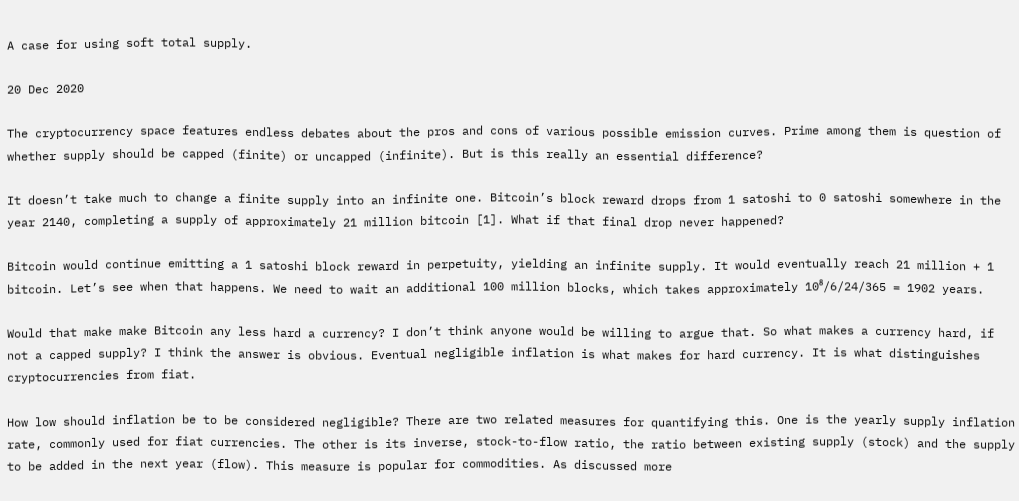A case for using soft total supply.

20 Dec 2020

The cryptocurrency space features endless debates about the pros and cons of various possible emission curves. Prime among them is question of whether supply should be capped (finite) or uncapped (infinite). But is this really an essential difference?

It doesn’t take much to change a finite supply into an infinite one. Bitcoin’s block reward drops from 1 satoshi to 0 satoshi somewhere in the year 2140, completing a supply of approximately 21 million bitcoin [1]. What if that final drop never happened?

Bitcoin would continue emitting a 1 satoshi block reward in perpetuity, yielding an infinite supply. It would eventually reach 21 million + 1 bitcoin. Let’s see when that happens. We need to wait an additional 100 million blocks, which takes approximately 10⁸/6/24/365 = 1902 years.

Would that make make Bitcoin any less hard a currency? I don’t think anyone would be willing to argue that. So what makes a currency hard, if not a capped supply? I think the answer is obvious. Eventual negligible inflation is what makes for hard currency. It is what distinguishes cryptocurrencies from fiat.

How low should inflation be to be considered negligible? There are two related measures for quantifying this. One is the yearly supply inflation rate, commonly used for fiat currencies. The other is its inverse, stock-to-flow ratio, the ratio between existing supply (stock) and the supply to be added in the next year (flow). This measure is popular for commodities. As discussed more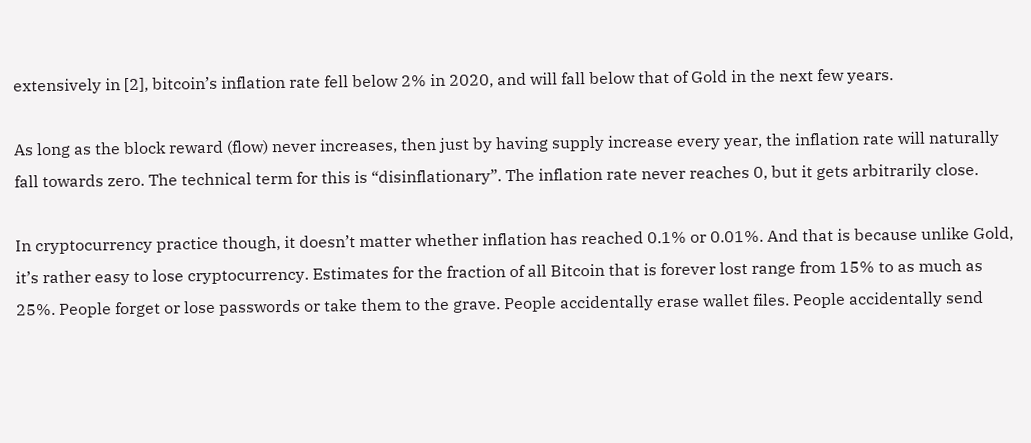extensively in [2], bitcoin’s inflation rate fell below 2% in 2020, and will fall below that of Gold in the next few years.

As long as the block reward (flow) never increases, then just by having supply increase every year, the inflation rate will naturally fall towards zero. The technical term for this is “disinflationary”. The inflation rate never reaches 0, but it gets arbitrarily close.

In cryptocurrency practice though, it doesn’t matter whether inflation has reached 0.1% or 0.01%. And that is because unlike Gold, it’s rather easy to lose cryptocurrency. Estimates for the fraction of all Bitcoin that is forever lost range from 15% to as much as 25%. People forget or lose passwords or take them to the grave. People accidentally erase wallet files. People accidentally send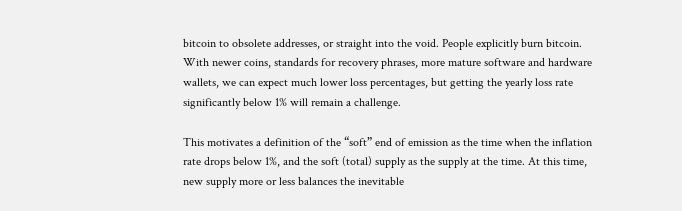bitcoin to obsolete addresses, or straight into the void. People explicitly burn bitcoin. With newer coins, standards for recovery phrases, more mature software and hardware wallets, we can expect much lower loss percentages, but getting the yearly loss rate significantly below 1% will remain a challenge.

This motivates a definition of the “soft” end of emission as the time when the inflation rate drops below 1%, and the soft (total) supply as the supply at the time. At this time, new supply more or less balances the inevitable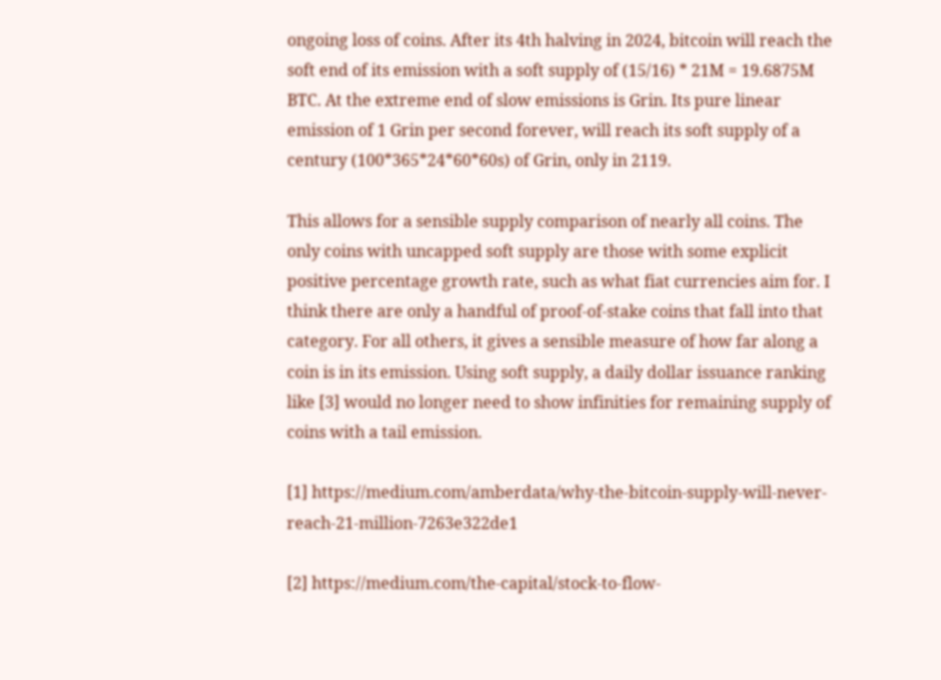ongoing loss of coins. After its 4th halving in 2024, bitcoin will reach the soft end of its emission with a soft supply of (15/16) * 21M = 19.6875M BTC. At the extreme end of slow emissions is Grin. Its pure linear emission of 1 Grin per second forever, will reach its soft supply of a century (100*365*24*60*60s) of Grin, only in 2119.

This allows for a sensible supply comparison of nearly all coins. The only coins with uncapped soft supply are those with some explicit positive percentage growth rate, such as what fiat currencies aim for. I think there are only a handful of proof-of-stake coins that fall into that category. For all others, it gives a sensible measure of how far along a coin is in its emission. Using soft supply, a daily dollar issuance ranking like [3] would no longer need to show infinities for remaining supply of coins with a tail emission.

[1] https://medium.com/amberdata/why-the-bitcoin-supply-will-never-reach-21-million-7263e322de1

[2] https://medium.com/the-capital/stock-to-flow-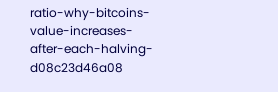ratio-why-bitcoins-value-increases-after-each-halving-d08c23d46a08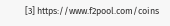[3] https://www.f2pool.com/coins